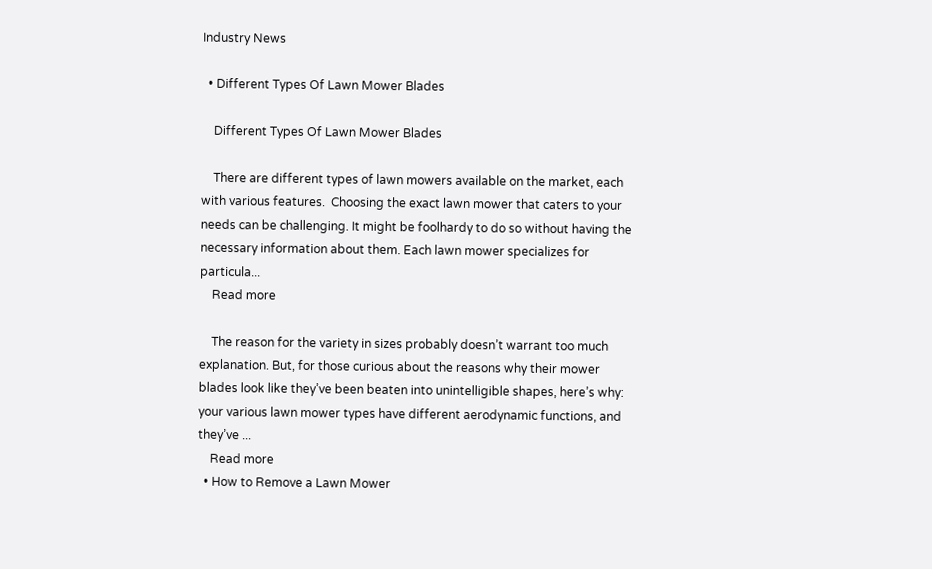Industry News

  • Different Types Of Lawn Mower Blades

    Different Types Of Lawn Mower Blades

    There are different types of lawn mowers available on the market, each with various features.  Choosing the exact lawn mower that caters to your needs can be challenging. It might be foolhardy to do so without having the necessary information about them. Each lawn mower specializes for particula...
    Read more

    The reason for the variety in sizes probably doesn’t warrant too much explanation. But, for those curious about the reasons why their mower blades look like they’ve been beaten into unintelligible shapes, here’s why: your various lawn mower types have different aerodynamic functions, and they’ve ...
    Read more
  • How to Remove a Lawn Mower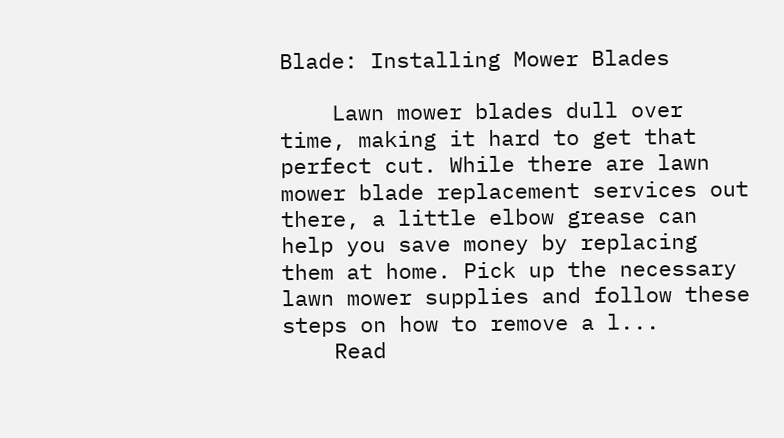Blade: Installing Mower Blades

    Lawn mower blades dull over time, making it hard to get that perfect cut. While there are lawn mower blade replacement services out there, a little elbow grease can help you save money by replacing them at home. Pick up the necessary lawn mower supplies and follow these steps on how to remove a l...
    Read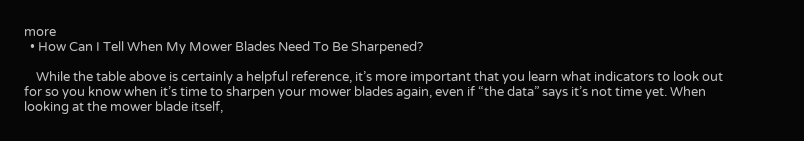more
  • How Can I Tell When My Mower Blades Need To Be Sharpened?

    While the table above is certainly a helpful reference, it’s more important that you learn what indicators to look out for so you know when it’s time to sharpen your mower blades again, even if “the data” says it’s not time yet. When looking at the mower blade itself,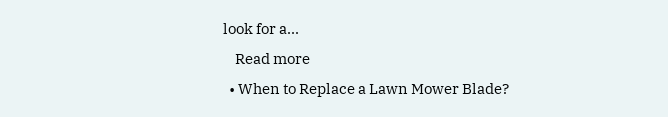look for a...
    Read more
  • When to Replace a Lawn Mower Blade?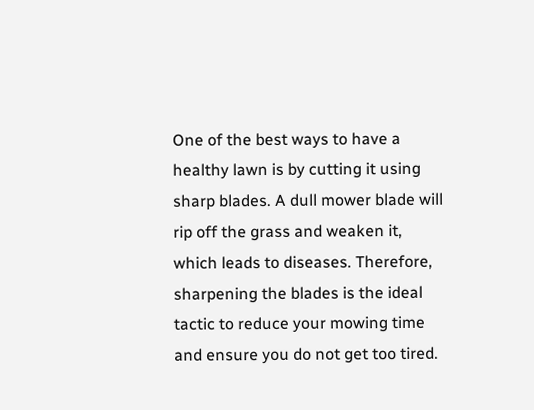One of the best ways to have a healthy lawn is by cutting it using sharp blades. A dull mower blade will rip off the grass and weaken it, which leads to diseases. Therefore, sharpening the blades is the ideal tactic to reduce your mowing time and ensure you do not get too tired.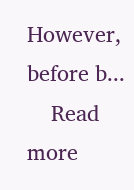However, before b...
    Read more